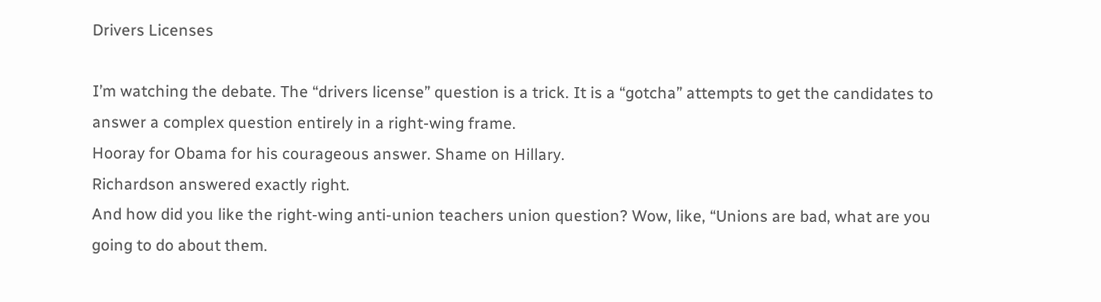Drivers Licenses

I’m watching the debate. The “drivers license” question is a trick. It is a “gotcha” attempts to get the candidates to answer a complex question entirely in a right-wing frame.
Hooray for Obama for his courageous answer. Shame on Hillary.
Richardson answered exactly right.
And how did you like the right-wing anti-union teachers union question? Wow, like, “Unions are bad, what are you going to do about them.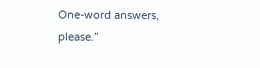One-word answers, please.”